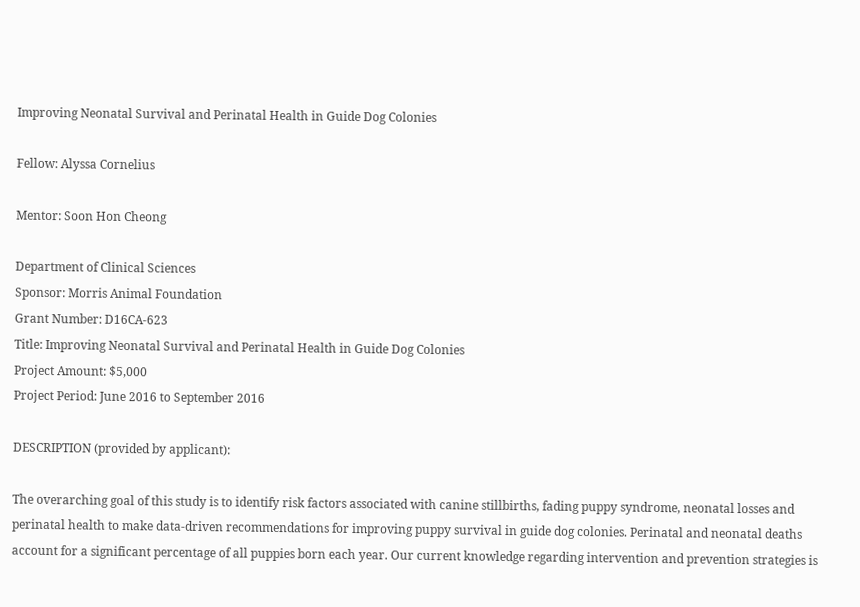Improving Neonatal Survival and Perinatal Health in Guide Dog Colonies

Fellow: Alyssa Cornelius

Mentor: Soon Hon Cheong

Department of Clinical Sciences
Sponsor: Morris Animal Foundation
Grant Number: D16CA-623
Title: Improving Neonatal Survival and Perinatal Health in Guide Dog Colonies
Project Amount: $5,000
Project Period: June 2016 to September 2016

DESCRIPTION (provided by applicant):

The overarching goal of this study is to identify risk factors associated with canine stillbirths, fading puppy syndrome, neonatal losses and perinatal health to make data-driven recommendations for improving puppy survival in guide dog colonies. Perinatal and neonatal deaths account for a significant percentage of all puppies born each year. Our current knowledge regarding intervention and prevention strategies is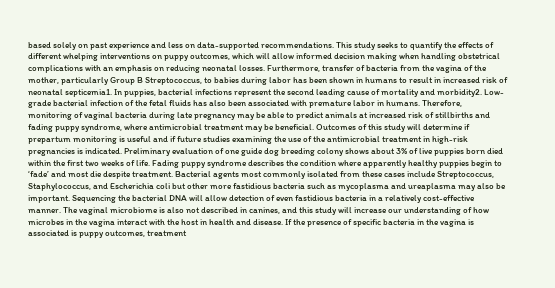based solely on past experience and less on data-supported recommendations. This study seeks to quantify the effects of different whelping interventions on puppy outcomes, which will allow informed decision making when handling obstetrical complications with an emphasis on reducing neonatal losses. Furthermore, transfer of bacteria from the vagina of the mother, particularly Group B Streptococcus, to babies during labor has been shown in humans to result in increased risk of neonatal septicemia1. In puppies, bacterial infections represent the second leading cause of mortality and morbidity2. Low-grade bacterial infection of the fetal fluids has also been associated with premature labor in humans. Therefore, monitoring of vaginal bacteria during late pregnancy may be able to predict animals at increased risk of stillbirths and fading puppy syndrome, where antimicrobial treatment may be beneficial. Outcomes of this study will determine if prepartum monitoring is useful and if future studies examining the use of the antimicrobial treatment in high-risk pregnancies is indicated. Preliminary evaluation of one guide dog breeding colony shows about 3% of live puppies born died within the first two weeks of life. Fading puppy syndrome describes the condition where apparently healthy puppies begin to ‘fade’ and most die despite treatment. Bacterial agents most commonly isolated from these cases include Streptococcus, Staphylococcus, and Escherichia coli but other more fastidious bacteria such as mycoplasma and ureaplasma may also be important. Sequencing the bacterial DNA will allow detection of even fastidious bacteria in a relatively cost-effective manner. The vaginal microbiome is also not described in canines, and this study will increase our understanding of how microbes in the vagina interact with the host in health and disease. If the presence of specific bacteria in the vagina is associated is puppy outcomes, treatment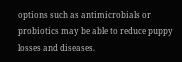options such as antimicrobials or probiotics may be able to reduce puppy losses and diseases.